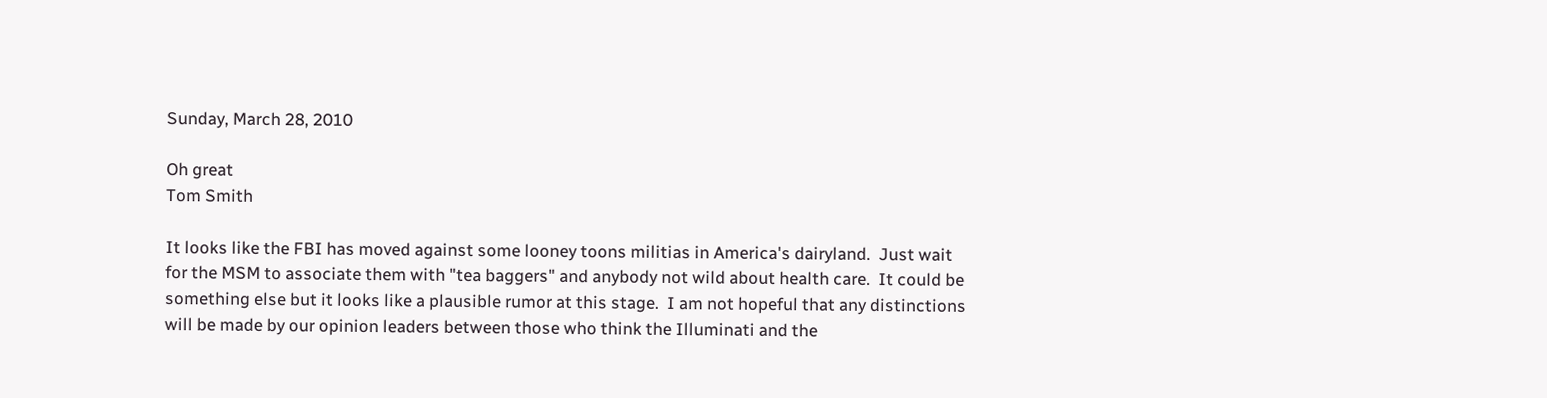Sunday, March 28, 2010

Oh great
Tom Smith

It looks like the FBI has moved against some looney toons militias in America's dairyland.  Just wait for the MSM to associate them with "tea baggers" and anybody not wild about health care.  It could be something else but it looks like a plausible rumor at this stage.  I am not hopeful that any distinctions will be made by our opinion leaders between those who think the Illuminati and the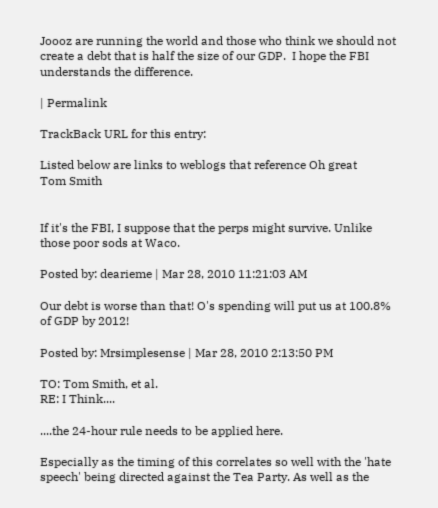Joooz are running the world and those who think we should not create a debt that is half the size of our GDP.  I hope the FBI understands the difference.

| Permalink

TrackBack URL for this entry:

Listed below are links to weblogs that reference Oh great
Tom Smith


If it's the FBI, I suppose that the perps might survive. Unlike those poor sods at Waco.

Posted by: dearieme | Mar 28, 2010 11:21:03 AM

Our debt is worse than that! O's spending will put us at 100.8% of GDP by 2012!

Posted by: Mrsimplesense | Mar 28, 2010 2:13:50 PM

TO: Tom Smith, et al.
RE: I Think....

....the 24-hour rule needs to be applied here.

Especially as the timing of this correlates so well with the 'hate speech' being directed against the Tea Party. As well as the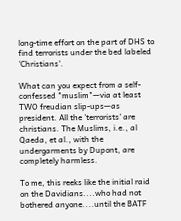long-time effort on the part of DHS to find terrorists under the bed labeled 'Christians'.

What can you expect from a self-confessed "muslim"—via at least TWO freudian slip-ups—as president. All the 'terrorists' are christians. The Muslims, i.e., al Qaeda, et al., with the undergarments by Dupont, are completely harmless.

To me, this reeks like the initial raid on the Davidians....who had not bothered anyone....until the BATF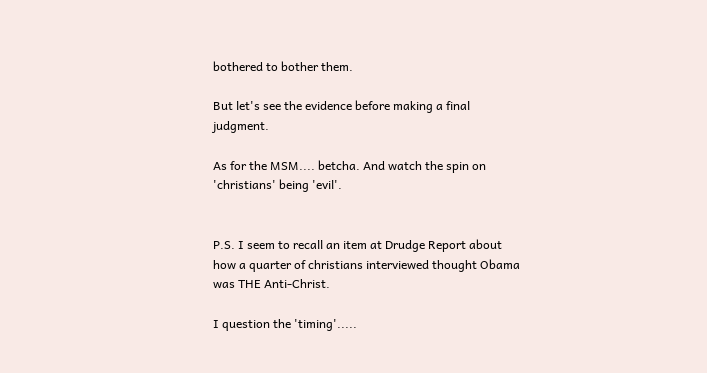bothered to bother them.

But let's see the evidence before making a final judgment.

As for the MSM.... betcha. And watch the spin on 'christians' being 'evil'.


P.S. I seem to recall an item at Drudge Report about how a quarter of christians interviewed thought Obama was THE Anti-Christ.

I question the 'timing'.....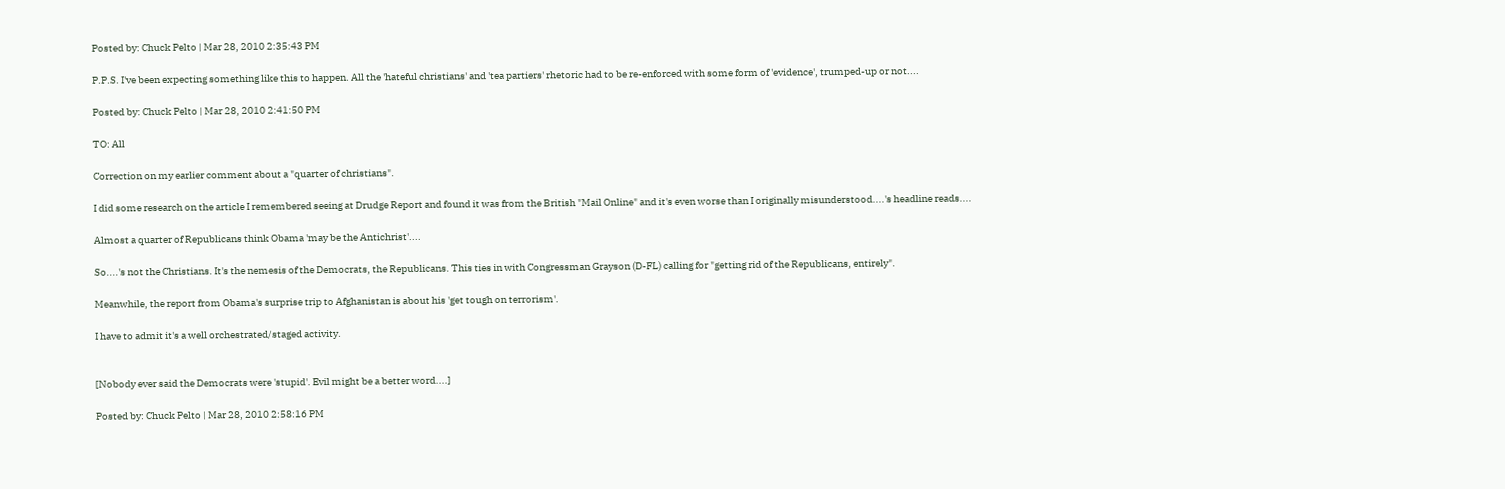Posted by: Chuck Pelto | Mar 28, 2010 2:35:43 PM

P.P.S. I've been expecting something like this to happen. All the 'hateful christians' and 'tea partiers' rhetoric had to be re-enforced with some form of 'evidence', trumped-up or not....

Posted by: Chuck Pelto | Mar 28, 2010 2:41:50 PM

TO: All

Correction on my earlier comment about a "quarter of christians".

I did some research on the article I remembered seeing at Drudge Report and found it was from the British "Mail Online" and it's even worse than I originally misunderstood....'s headline reads....

Almost a quarter of Republicans think Obama 'may be the Antichrist'....

So....'s not the Christians. It's the nemesis of the Democrats, the Republicans. This ties in with Congressman Grayson (D-FL) calling for "getting rid of the Republicans, entirely".

Meanwhile, the report from Obama's surprise trip to Afghanistan is about his 'get tough on terrorism'.

I have to admit it's a well orchestrated/staged activity.


[Nobody ever said the Democrats were 'stupid'. Evil might be a better word....]

Posted by: Chuck Pelto | Mar 28, 2010 2:58:16 PM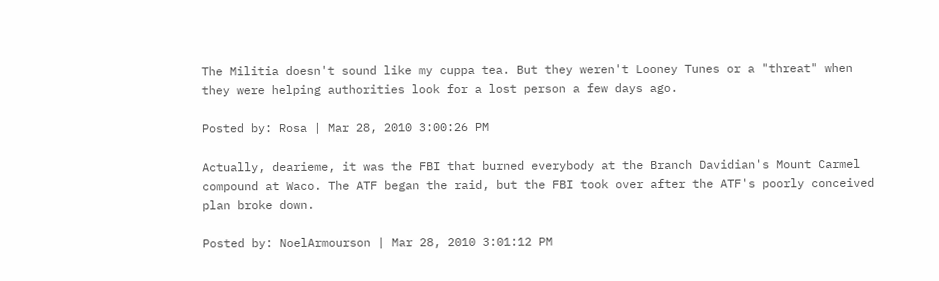The Militia doesn't sound like my cuppa tea. But they weren't Looney Tunes or a "threat" when they were helping authorities look for a lost person a few days ago.

Posted by: Rosa | Mar 28, 2010 3:00:26 PM

Actually, dearieme, it was the FBI that burned everybody at the Branch Davidian's Mount Carmel compound at Waco. The ATF began the raid, but the FBI took over after the ATF's poorly conceived plan broke down.

Posted by: NoelArmourson | Mar 28, 2010 3:01:12 PM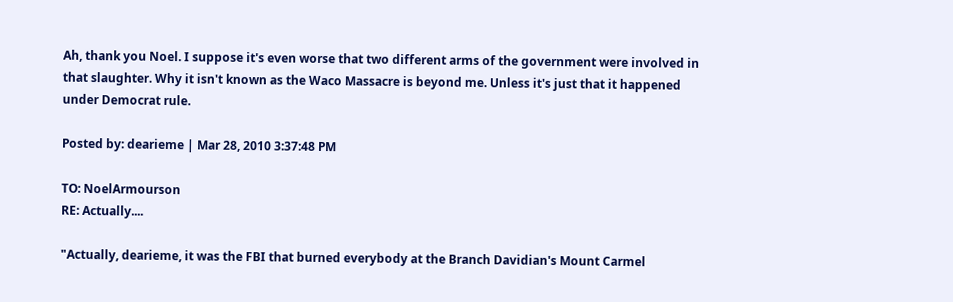Ah, thank you Noel. I suppose it's even worse that two different arms of the government were involved in that slaughter. Why it isn't known as the Waco Massacre is beyond me. Unless it's just that it happened under Democrat rule.

Posted by: dearieme | Mar 28, 2010 3:37:48 PM

TO: NoelArmourson
RE: Actually....

"Actually, dearieme, it was the FBI that burned everybody at the Branch Davidian's Mount Carmel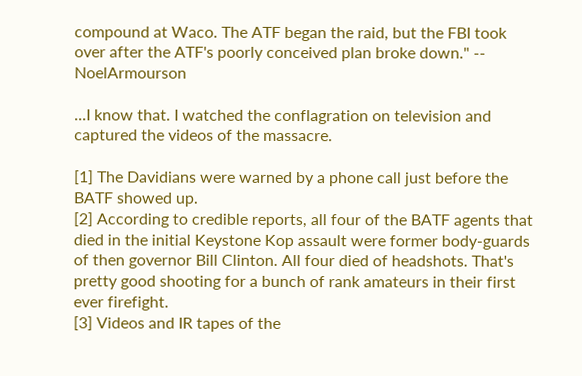compound at Waco. The ATF began the raid, but the FBI took over after the ATF's poorly conceived plan broke down." -- NoelArmourson

...I know that. I watched the conflagration on television and captured the videos of the massacre.

[1] The Davidians were warned by a phone call just before the BATF showed up.
[2] According to credible reports, all four of the BATF agents that died in the initial Keystone Kop assault were former body-guards of then governor Bill Clinton. All four died of headshots. That's pretty good shooting for a bunch of rank amateurs in their first ever firefight.
[3] Videos and IR tapes of the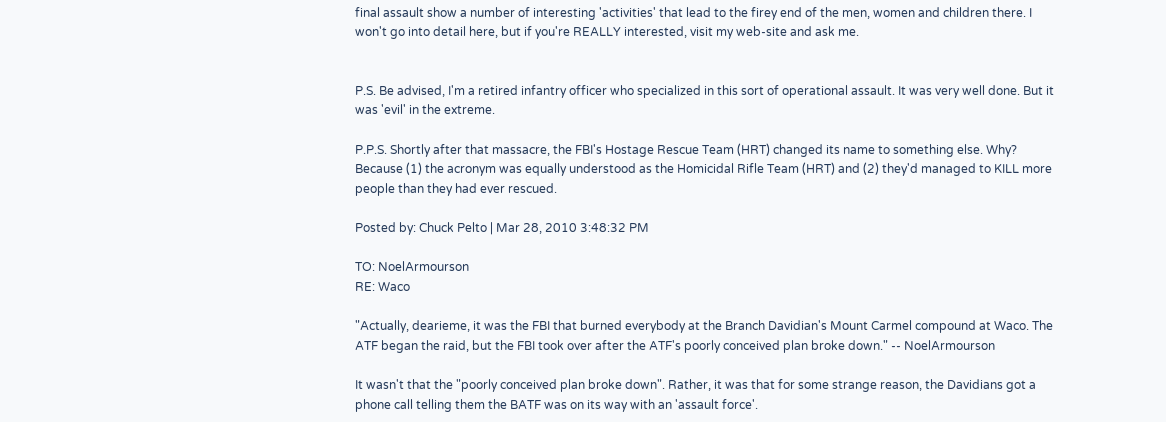final assault show a number of interesting 'activities' that lead to the firey end of the men, women and children there. I won't go into detail here, but if you're REALLY interested, visit my web-site and ask me.


P.S. Be advised, I'm a retired infantry officer who specialized in this sort of operational assault. It was very well done. But it was 'evil' in the extreme.

P.P.S. Shortly after that massacre, the FBI's Hostage Rescue Team (HRT) changed its name to something else. Why? Because (1) the acronym was equally understood as the Homicidal Rifle Team (HRT) and (2) they'd managed to KILL more people than they had ever rescued.

Posted by: Chuck Pelto | Mar 28, 2010 3:48:32 PM

TO: NoelArmourson
RE: Waco

"Actually, dearieme, it was the FBI that burned everybody at the Branch Davidian's Mount Carmel compound at Waco. The ATF began the raid, but the FBI took over after the ATF's poorly conceived plan broke down." -- NoelArmourson

It wasn't that the "poorly conceived plan broke down". Rather, it was that for some strange reason, the Davidians got a phone call telling them the BATF was on its way with an 'assault force'.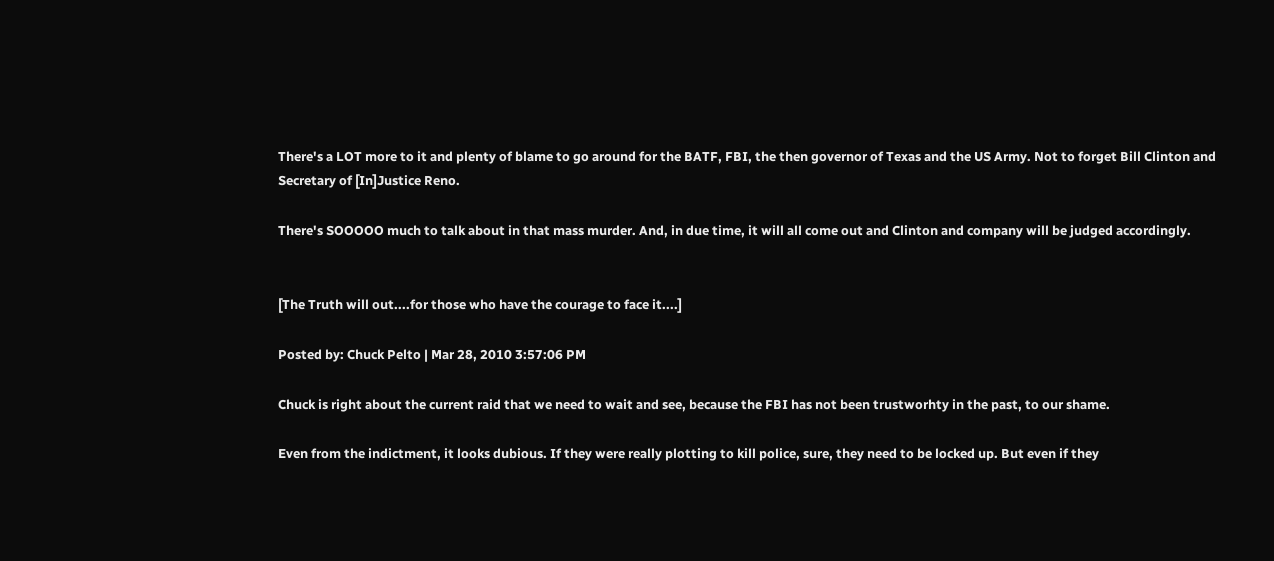There's a LOT more to it and plenty of blame to go around for the BATF, FBI, the then governor of Texas and the US Army. Not to forget Bill Clinton and Secretary of [In]Justice Reno.

There's SOOOOO much to talk about in that mass murder. And, in due time, it will all come out and Clinton and company will be judged accordingly.


[The Truth will out....for those who have the courage to face it....]

Posted by: Chuck Pelto | Mar 28, 2010 3:57:06 PM

Chuck is right about the current raid that we need to wait and see, because the FBI has not been trustworhty in the past, to our shame.

Even from the indictment, it looks dubious. If they were really plotting to kill police, sure, they need to be locked up. But even if they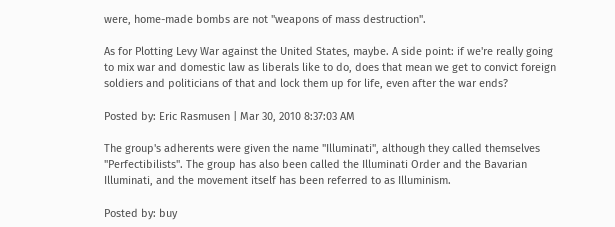were, home-made bombs are not "weapons of mass destruction".

As for Plotting Levy War against the United States, maybe. A side point: if we're really going to mix war and domestic law as liberals like to do, does that mean we get to convict foreign soldiers and politicians of that and lock them up for life, even after the war ends?

Posted by: Eric Rasmusen | Mar 30, 2010 8:37:03 AM

The group's adherents were given the name "Illuminati", although they called themselves "Perfectibilists". The group has also been called the Illuminati Order and the Bavarian Illuminati, and the movement itself has been referred to as Illuminism.

Posted by: buy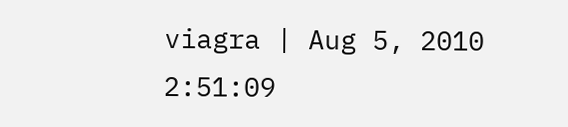viagra | Aug 5, 2010 2:51:09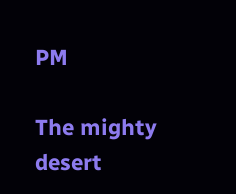PM

The mighty desert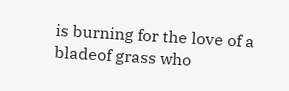is burning for the love of a bladeof grass who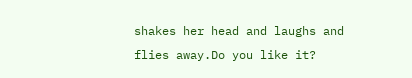shakes her head and laughs and flies away.Do you like it?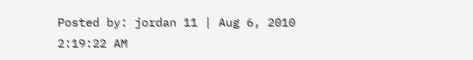Posted by: jordan 11 | Aug 6, 2010 2:19:22 AM